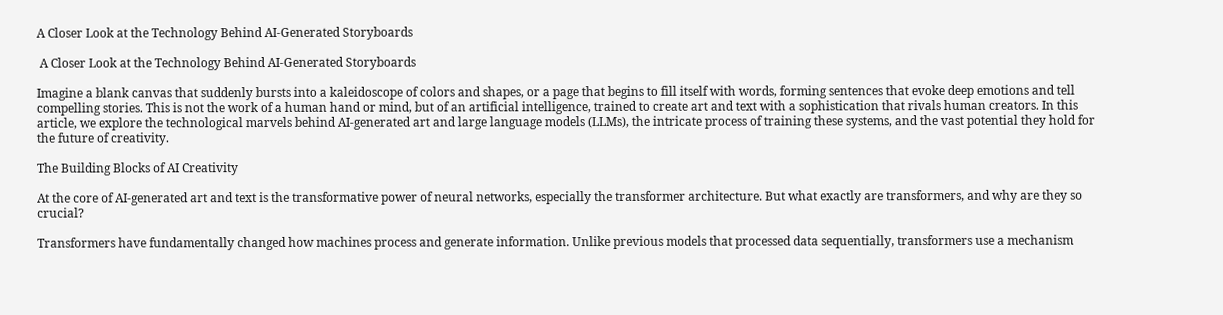A Closer Look at the Technology Behind AI-Generated Storyboards

 A Closer Look at the Technology Behind AI-Generated Storyboards

Imagine a blank canvas that suddenly bursts into a kaleidoscope of colors and shapes, or a page that begins to fill itself with words, forming sentences that evoke deep emotions and tell compelling stories. This is not the work of a human hand or mind, but of an artificial intelligence, trained to create art and text with a sophistication that rivals human creators. In this article, we explore the technological marvels behind AI-generated art and large language models (LLMs), the intricate process of training these systems, and the vast potential they hold for the future of creativity.

The Building Blocks of AI Creativity

At the core of AI-generated art and text is the transformative power of neural networks, especially the transformer architecture. But what exactly are transformers, and why are they so crucial?

Transformers have fundamentally changed how machines process and generate information. Unlike previous models that processed data sequentially, transformers use a mechanism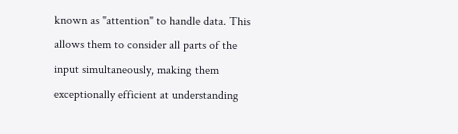known as "attention" to handle data. This allows them to consider all parts of the input simultaneously, making them exceptionally efficient at understanding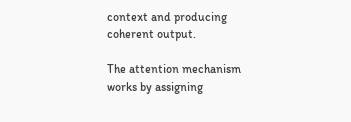context and producing coherent output.

The attention mechanism works by assigning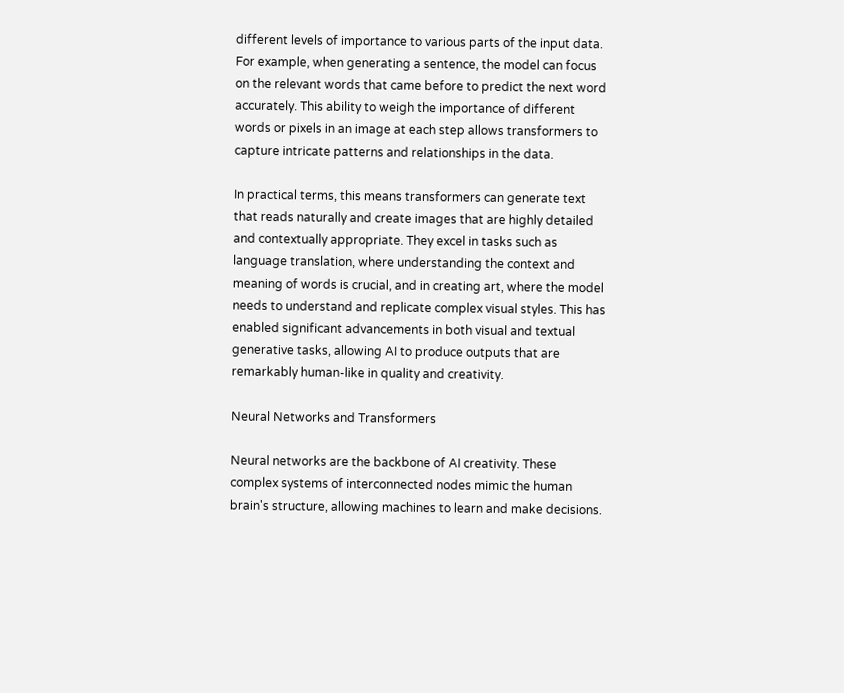different levels of importance to various parts of the input data. For example, when generating a sentence, the model can focus on the relevant words that came before to predict the next word accurately. This ability to weigh the importance of different words or pixels in an image at each step allows transformers to capture intricate patterns and relationships in the data.

In practical terms, this means transformers can generate text that reads naturally and create images that are highly detailed and contextually appropriate. They excel in tasks such as language translation, where understanding the context and meaning of words is crucial, and in creating art, where the model needs to understand and replicate complex visual styles. This has enabled significant advancements in both visual and textual generative tasks, allowing AI to produce outputs that are remarkably human-like in quality and creativity.

Neural Networks and Transformers

Neural networks are the backbone of AI creativity. These complex systems of interconnected nodes mimic the human brain's structure, allowing machines to learn and make decisions.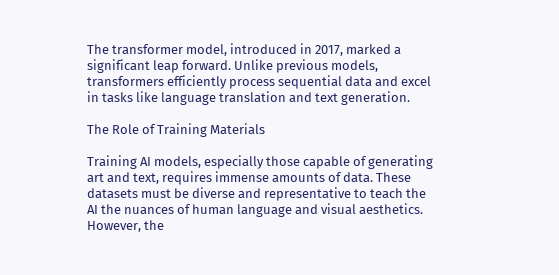The transformer model, introduced in 2017, marked a significant leap forward. Unlike previous models, transformers efficiently process sequential data and excel in tasks like language translation and text generation.

The Role of Training Materials

Training AI models, especially those capable of generating art and text, requires immense amounts of data. These datasets must be diverse and representative to teach the AI the nuances of human language and visual aesthetics. However, the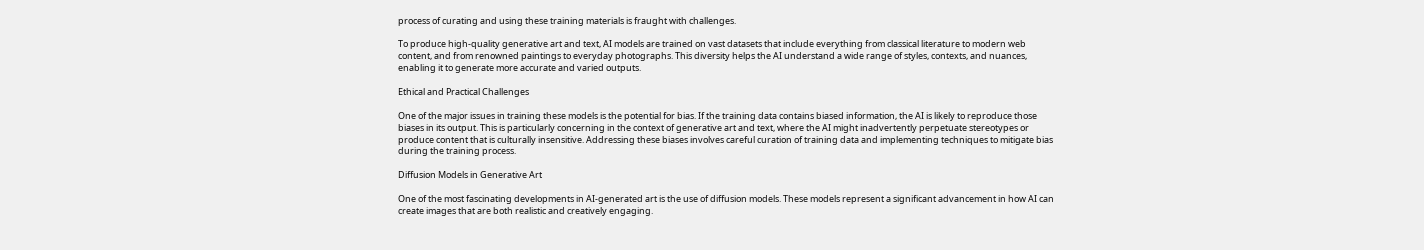process of curating and using these training materials is fraught with challenges.

To produce high-quality generative art and text, AI models are trained on vast datasets that include everything from classical literature to modern web content, and from renowned paintings to everyday photographs. This diversity helps the AI understand a wide range of styles, contexts, and nuances, enabling it to generate more accurate and varied outputs.

Ethical and Practical Challenges

One of the major issues in training these models is the potential for bias. If the training data contains biased information, the AI is likely to reproduce those biases in its output. This is particularly concerning in the context of generative art and text, where the AI might inadvertently perpetuate stereotypes or produce content that is culturally insensitive. Addressing these biases involves careful curation of training data and implementing techniques to mitigate bias during the training process.

Diffusion Models in Generative Art

One of the most fascinating developments in AI-generated art is the use of diffusion models. These models represent a significant advancement in how AI can create images that are both realistic and creatively engaging.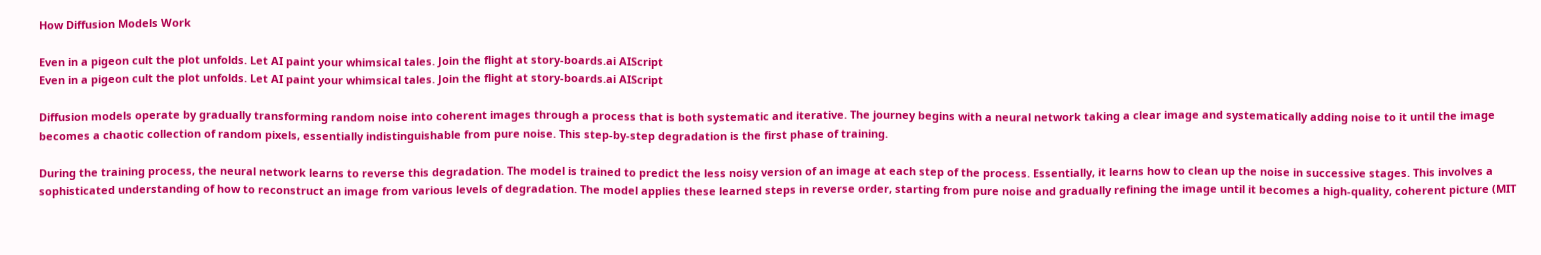How Diffusion Models Work

Even in a pigeon cult the plot unfolds. Let AI paint your whimsical tales. Join the flight at story-boards.ai AIScript
Even in a pigeon cult the plot unfolds. Let AI paint your whimsical tales. Join the flight at story-boards.ai AIScript

Diffusion models operate by gradually transforming random noise into coherent images through a process that is both systematic and iterative. The journey begins with a neural network taking a clear image and systematically adding noise to it until the image becomes a chaotic collection of random pixels, essentially indistinguishable from pure noise. This step-by-step degradation is the first phase of training.

During the training process, the neural network learns to reverse this degradation. The model is trained to predict the less noisy version of an image at each step of the process. Essentially, it learns how to clean up the noise in successive stages. This involves a sophisticated understanding of how to reconstruct an image from various levels of degradation. The model applies these learned steps in reverse order, starting from pure noise and gradually refining the image until it becomes a high-quality, coherent picture (MIT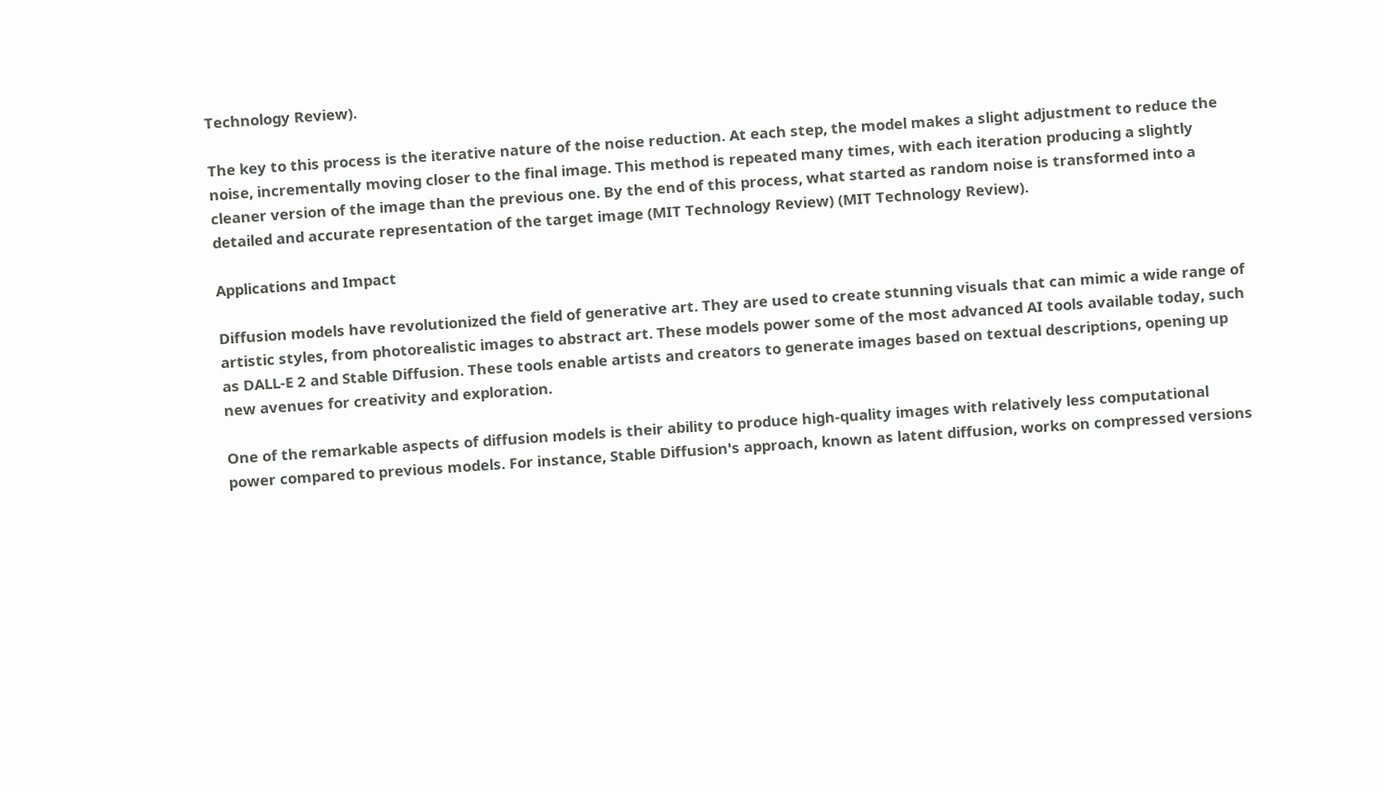Technology Review).

The key to this process is the iterative nature of the noise reduction. At each step, the model makes a slight adjustment to reduce the noise, incrementally moving closer to the final image. This method is repeated many times, with each iteration producing a slightly cleaner version of the image than the previous one. By the end of this process, what started as random noise is transformed into a detailed and accurate representation of the target image (MIT Technology Review) (MIT Technology Review).

Applications and Impact

Diffusion models have revolutionized the field of generative art. They are used to create stunning visuals that can mimic a wide range of artistic styles, from photorealistic images to abstract art. These models power some of the most advanced AI tools available today, such as DALL-E 2 and Stable Diffusion. These tools enable artists and creators to generate images based on textual descriptions, opening up new avenues for creativity and exploration.

One of the remarkable aspects of diffusion models is their ability to produce high-quality images with relatively less computational power compared to previous models. For instance, Stable Diffusion's approach, known as latent diffusion, works on compressed versions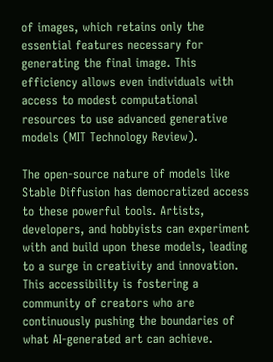of images, which retains only the essential features necessary for generating the final image. This efficiency allows even individuals with access to modest computational resources to use advanced generative models (MIT Technology Review).

The open-source nature of models like Stable Diffusion has democratized access to these powerful tools. Artists, developers, and hobbyists can experiment with and build upon these models, leading to a surge in creativity and innovation. This accessibility is fostering a community of creators who are continuously pushing the boundaries of what AI-generated art can achieve.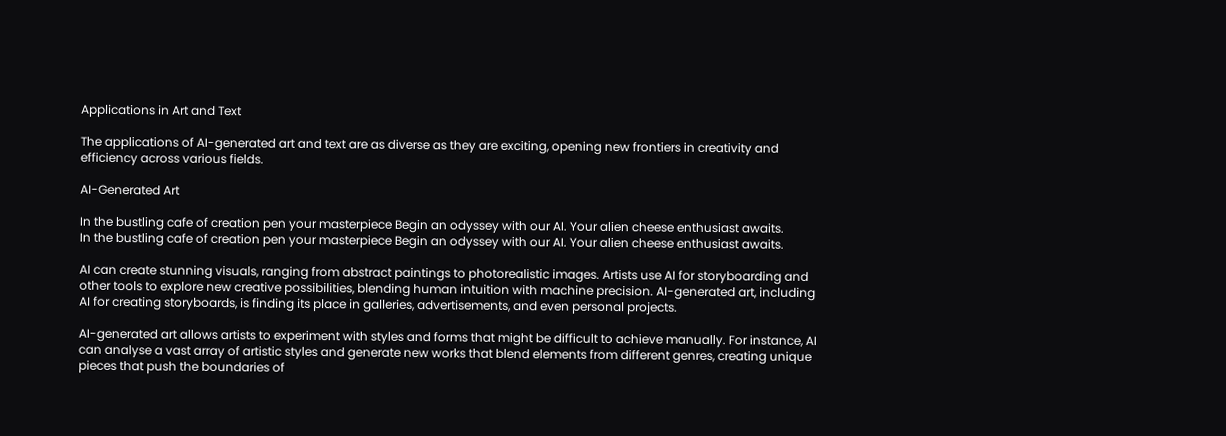Applications in Art and Text

The applications of AI-generated art and text are as diverse as they are exciting, opening new frontiers in creativity and efficiency across various fields.

AI-Generated Art

In the bustling cafe of creation pen your masterpiece Begin an odyssey with our AI. Your alien cheese enthusiast awaits.
In the bustling cafe of creation pen your masterpiece Begin an odyssey with our AI. Your alien cheese enthusiast awaits.

AI can create stunning visuals, ranging from abstract paintings to photorealistic images. Artists use AI for storyboarding and other tools to explore new creative possibilities, blending human intuition with machine precision. AI-generated art, including AI for creating storyboards, is finding its place in galleries, advertisements, and even personal projects.

AI-generated art allows artists to experiment with styles and forms that might be difficult to achieve manually. For instance, AI can analyse a vast array of artistic styles and generate new works that blend elements from different genres, creating unique pieces that push the boundaries of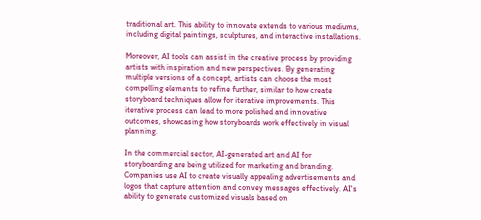traditional art. This ability to innovate extends to various mediums, including digital paintings, sculptures, and interactive installations.

Moreover, AI tools can assist in the creative process by providing artists with inspiration and new perspectives. By generating multiple versions of a concept, artists can choose the most compelling elements to refine further, similar to how create storyboard techniques allow for iterative improvements. This iterative process can lead to more polished and innovative outcomes, showcasing how storyboards work effectively in visual planning.

In the commercial sector, AI-generated art and AI for storyboarding are being utilized for marketing and branding. Companies use AI to create visually appealing advertisements and logos that capture attention and convey messages effectively. AI's ability to generate customized visuals based on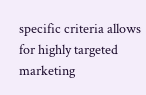specific criteria allows for highly targeted marketing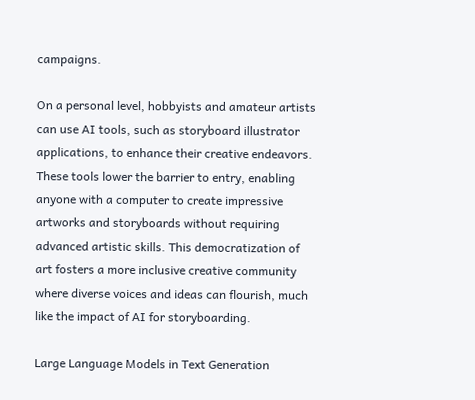campaigns.

On a personal level, hobbyists and amateur artists can use AI tools, such as storyboard illustrator applications, to enhance their creative endeavors. These tools lower the barrier to entry, enabling anyone with a computer to create impressive artworks and storyboards without requiring advanced artistic skills. This democratization of art fosters a more inclusive creative community where diverse voices and ideas can flourish, much like the impact of AI for storyboarding.

Large Language Models in Text Generation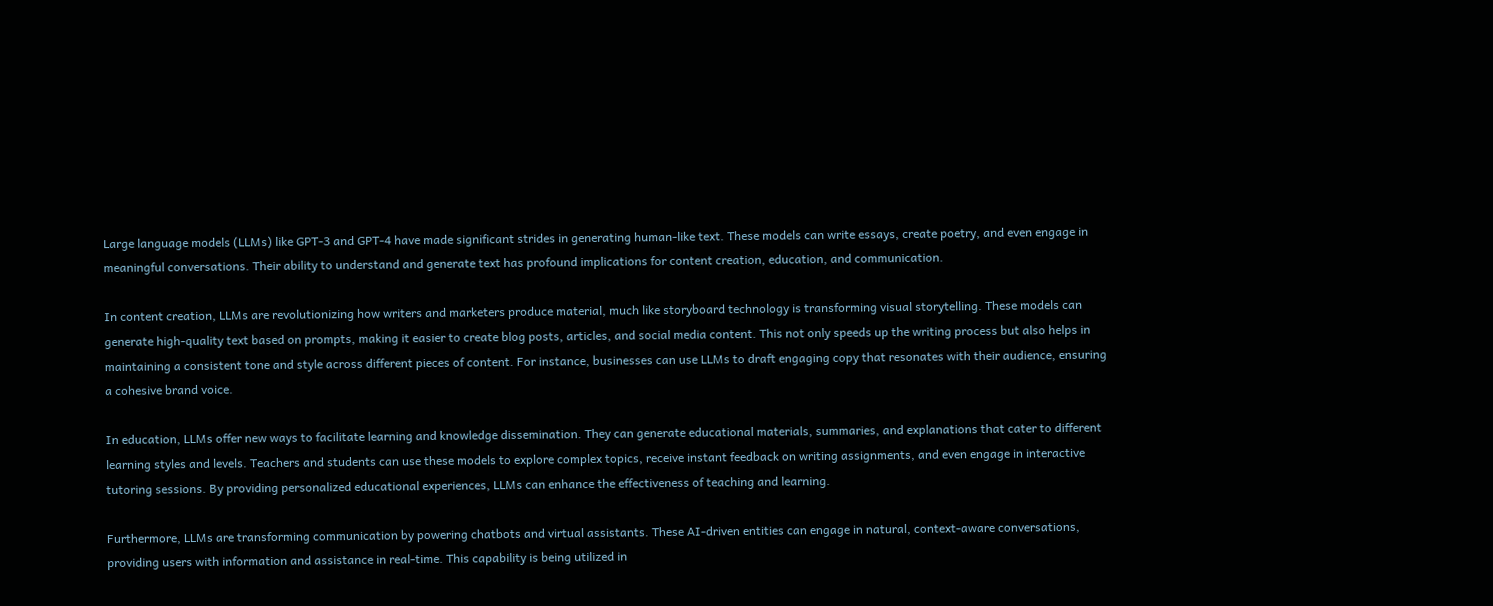Large language models (LLMs) like GPT-3 and GPT-4 have made significant strides in generating human-like text. These models can write essays, create poetry, and even engage in meaningful conversations. Their ability to understand and generate text has profound implications for content creation, education, and communication.

In content creation, LLMs are revolutionizing how writers and marketers produce material, much like storyboard technology is transforming visual storytelling. These models can generate high-quality text based on prompts, making it easier to create blog posts, articles, and social media content. This not only speeds up the writing process but also helps in maintaining a consistent tone and style across different pieces of content. For instance, businesses can use LLMs to draft engaging copy that resonates with their audience, ensuring a cohesive brand voice.

In education, LLMs offer new ways to facilitate learning and knowledge dissemination. They can generate educational materials, summaries, and explanations that cater to different learning styles and levels. Teachers and students can use these models to explore complex topics, receive instant feedback on writing assignments, and even engage in interactive tutoring sessions. By providing personalized educational experiences, LLMs can enhance the effectiveness of teaching and learning.

Furthermore, LLMs are transforming communication by powering chatbots and virtual assistants. These AI-driven entities can engage in natural, context-aware conversations, providing users with information and assistance in real-time. This capability is being utilized in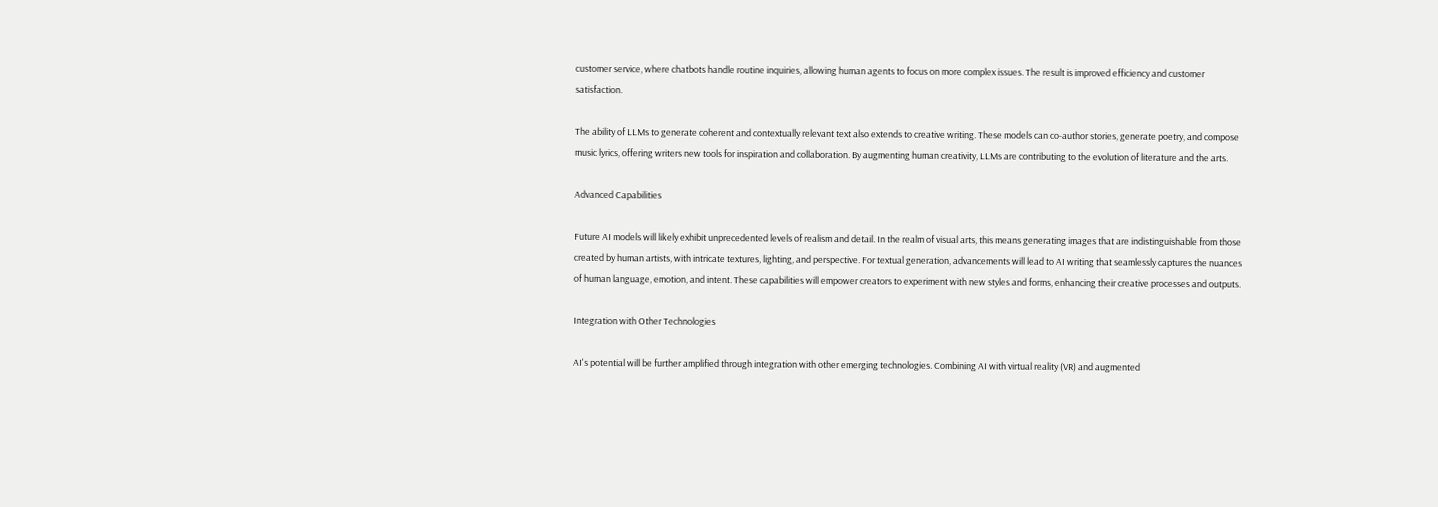customer service, where chatbots handle routine inquiries, allowing human agents to focus on more complex issues. The result is improved efficiency and customer satisfaction.

The ability of LLMs to generate coherent and contextually relevant text also extends to creative writing. These models can co-author stories, generate poetry, and compose music lyrics, offering writers new tools for inspiration and collaboration. By augmenting human creativity, LLMs are contributing to the evolution of literature and the arts.

Advanced Capabilities

Future AI models will likely exhibit unprecedented levels of realism and detail. In the realm of visual arts, this means generating images that are indistinguishable from those created by human artists, with intricate textures, lighting, and perspective. For textual generation, advancements will lead to AI writing that seamlessly captures the nuances of human language, emotion, and intent. These capabilities will empower creators to experiment with new styles and forms, enhancing their creative processes and outputs.

Integration with Other Technologies

AI's potential will be further amplified through integration with other emerging technologies. Combining AI with virtual reality (VR) and augmented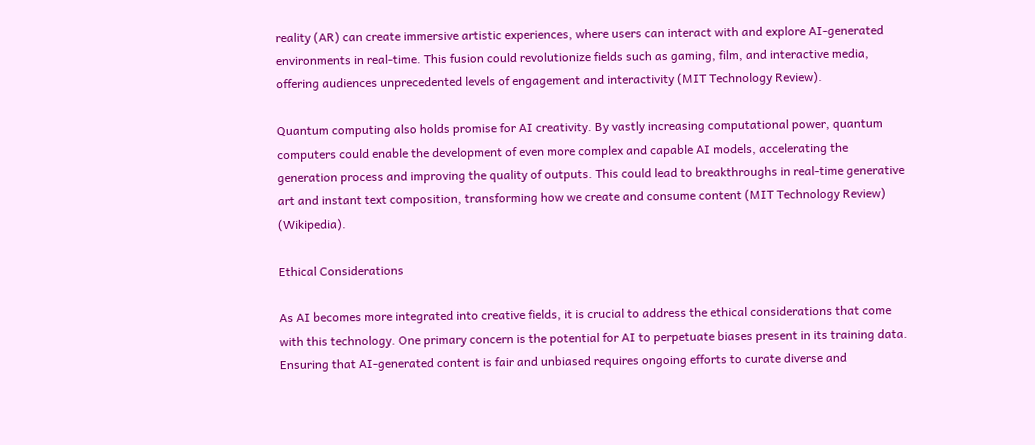reality (AR) can create immersive artistic experiences, where users can interact with and explore AI-generated environments in real-time. This fusion could revolutionize fields such as gaming, film, and interactive media, offering audiences unprecedented levels of engagement and interactivity (MIT Technology Review).

Quantum computing also holds promise for AI creativity. By vastly increasing computational power, quantum computers could enable the development of even more complex and capable AI models, accelerating the generation process and improving the quality of outputs. This could lead to breakthroughs in real-time generative art and instant text composition, transforming how we create and consume content (MIT Technology Review) (Wikipedia).

Ethical Considerations

As AI becomes more integrated into creative fields, it is crucial to address the ethical considerations that come with this technology. One primary concern is the potential for AI to perpetuate biases present in its training data. Ensuring that AI-generated content is fair and unbiased requires ongoing efforts to curate diverse and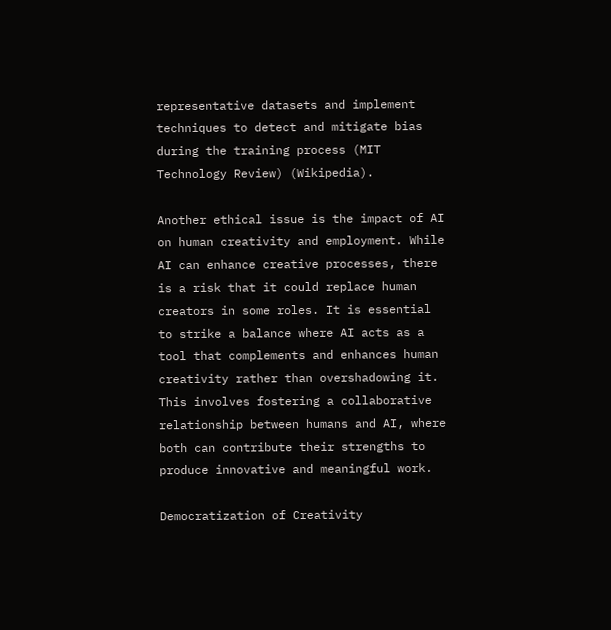representative datasets and implement techniques to detect and mitigate bias during the training process (MIT Technology Review) (Wikipedia).

Another ethical issue is the impact of AI on human creativity and employment. While AI can enhance creative processes, there is a risk that it could replace human creators in some roles. It is essential to strike a balance where AI acts as a tool that complements and enhances human creativity rather than overshadowing it. This involves fostering a collaborative relationship between humans and AI, where both can contribute their strengths to produce innovative and meaningful work.

Democratization of Creativity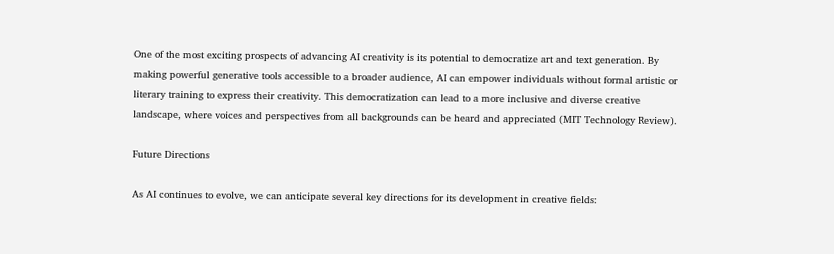One of the most exciting prospects of advancing AI creativity is its potential to democratize art and text generation. By making powerful generative tools accessible to a broader audience, AI can empower individuals without formal artistic or literary training to express their creativity. This democratization can lead to a more inclusive and diverse creative landscape, where voices and perspectives from all backgrounds can be heard and appreciated (MIT Technology Review).

Future Directions

As AI continues to evolve, we can anticipate several key directions for its development in creative fields: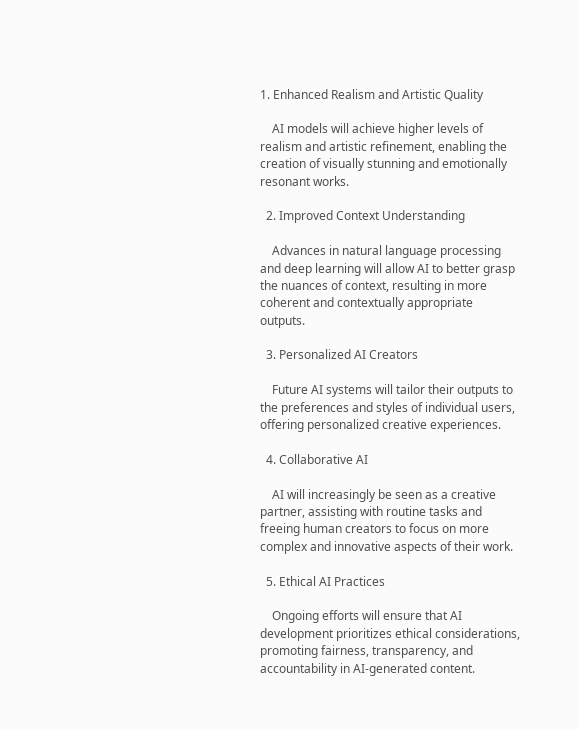1. Enhanced Realism and Artistic Quality

    AI models will achieve higher levels of realism and artistic refinement, enabling the creation of visually stunning and emotionally resonant works.

  2. Improved Context Understanding

    Advances in natural language processing and deep learning will allow AI to better grasp the nuances of context, resulting in more coherent and contextually appropriate outputs.

  3. Personalized AI Creators

    Future AI systems will tailor their outputs to the preferences and styles of individual users, offering personalized creative experiences.

  4. Collaborative AI

    AI will increasingly be seen as a creative partner, assisting with routine tasks and freeing human creators to focus on more complex and innovative aspects of their work.

  5. Ethical AI Practices

    Ongoing efforts will ensure that AI development prioritizes ethical considerations, promoting fairness, transparency, and accountability in AI-generated content.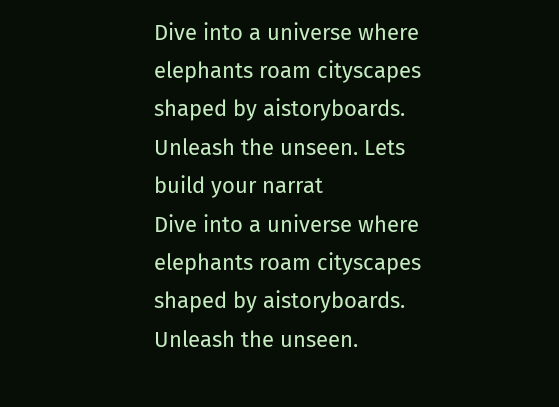Dive into a universe where elephants roam cityscapes shaped by aistoryboards. Unleash the unseen. Lets build your narrat
Dive into a universe where elephants roam cityscapes shaped by aistoryboards. Unleash the unseen.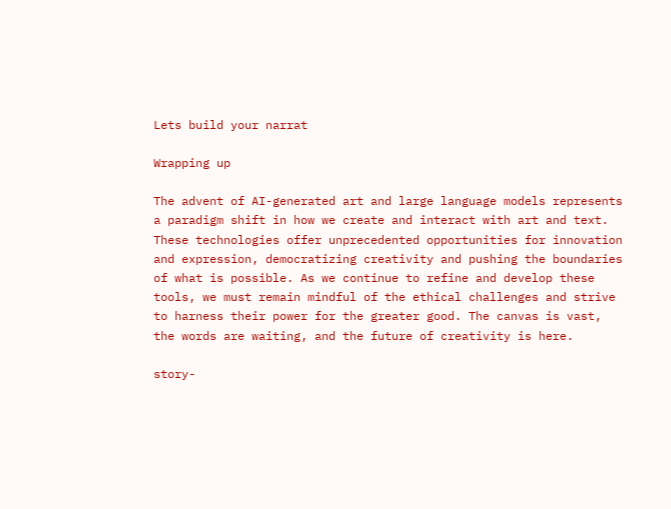Lets build your narrat

Wrapping up

The advent of AI-generated art and large language models represents a paradigm shift in how we create and interact with art and text. These technologies offer unprecedented opportunities for innovation and expression, democratizing creativity and pushing the boundaries of what is possible. As we continue to refine and develop these tools, we must remain mindful of the ethical challenges and strive to harness their power for the greater good. The canvas is vast, the words are waiting, and the future of creativity is here.

story-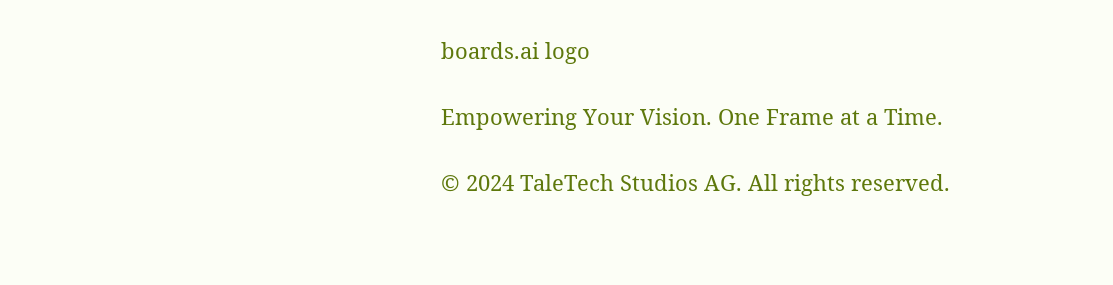boards.ai logo

Empowering Your Vision. One Frame at a Time.

© 2024 TaleTech Studios AG. All rights reserved.